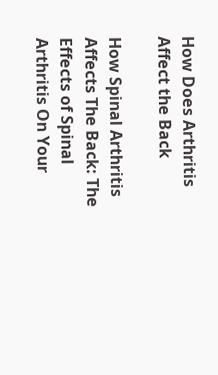How Does Arthritis Affect the Back

How Spinal Arthritis Affects The Back: The Effects of Spinal Arthritis On Your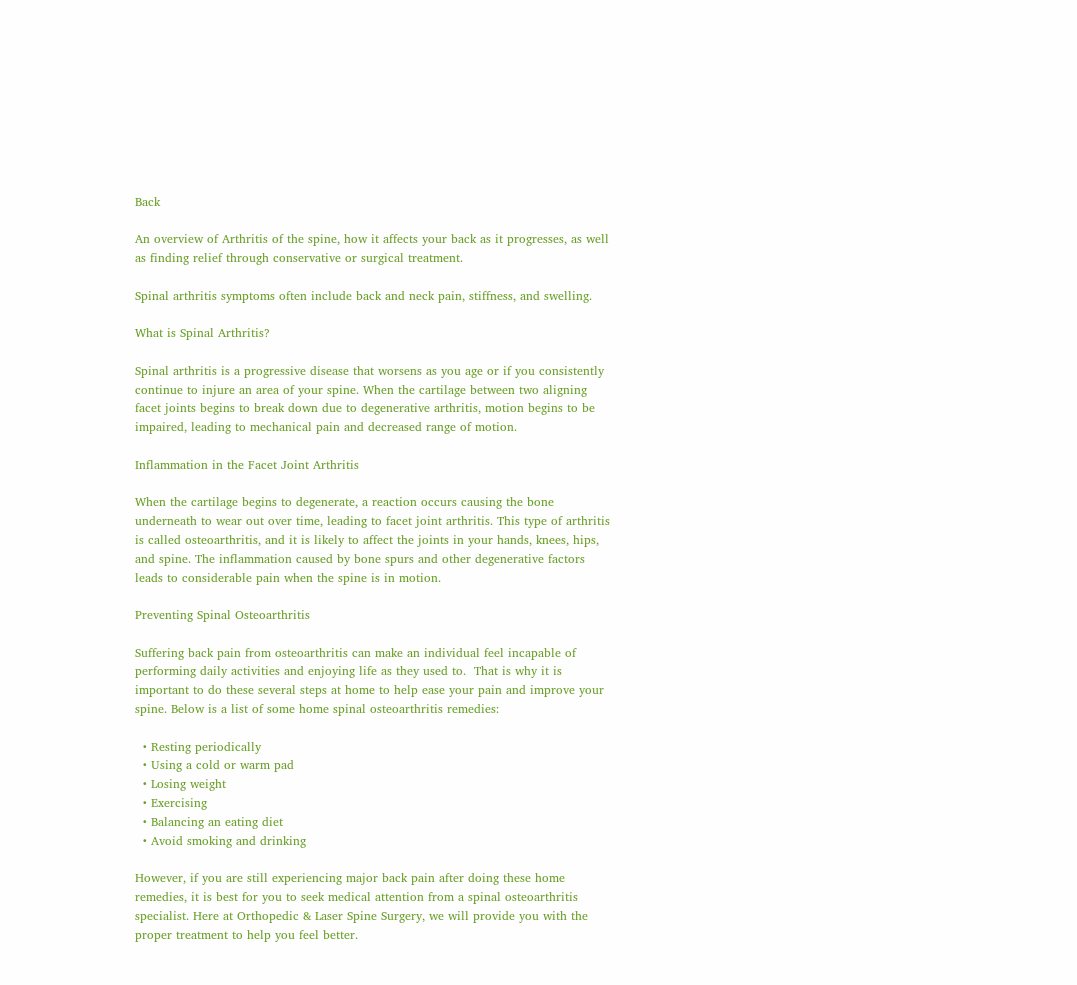Back

An overview of Arthritis of the spine, how it affects your back as it progresses, as well as finding relief through conservative or surgical treatment.

Spinal arthritis symptoms often include back and neck pain, stiffness, and swelling.

What is Spinal Arthritis?

Spinal arthritis is a progressive disease that worsens as you age or if you consistently continue to injure an area of your spine. When the cartilage between two aligning facet joints begins to break down due to degenerative arthritis, motion begins to be impaired, leading to mechanical pain and decreased range of motion.

Inflammation in the Facet Joint Arthritis

When the cartilage begins to degenerate, a reaction occurs causing the bone underneath to wear out over time, leading to facet joint arthritis. This type of arthritis is called osteoarthritis, and it is likely to affect the joints in your hands, knees, hips, and spine. The inflammation caused by bone spurs and other degenerative factors leads to considerable pain when the spine is in motion.

Preventing Spinal Osteoarthritis

Suffering back pain from osteoarthritis can make an individual feel incapable of performing daily activities and enjoying life as they used to.  That is why it is important to do these several steps at home to help ease your pain and improve your spine. Below is a list of some home spinal osteoarthritis remedies:

  • Resting periodically
  • Using a cold or warm pad
  • Losing weight
  • Exercising
  • Balancing an eating diet
  • Avoid smoking and drinking

However, if you are still experiencing major back pain after doing these home remedies, it is best for you to seek medical attention from a spinal osteoarthritis specialist. Here at Orthopedic & Laser Spine Surgery, we will provide you with the proper treatment to help you feel better.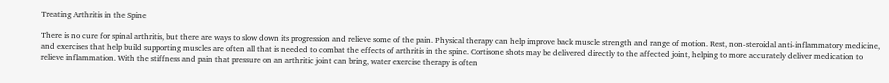Treating Arthritis in the Spine

There is no cure for spinal arthritis, but there are ways to slow down its progression and relieve some of the pain. Physical therapy can help improve back muscle strength and range of motion. Rest, non-steroidal anti-inflammatory medicine, and exercises that help build supporting muscles are often all that is needed to combat the effects of arthritis in the spine. Cortisone shots may be delivered directly to the affected joint, helping to more accurately deliver medication to relieve inflammation. With the stiffness and pain that pressure on an arthritic joint can bring, water exercise therapy is often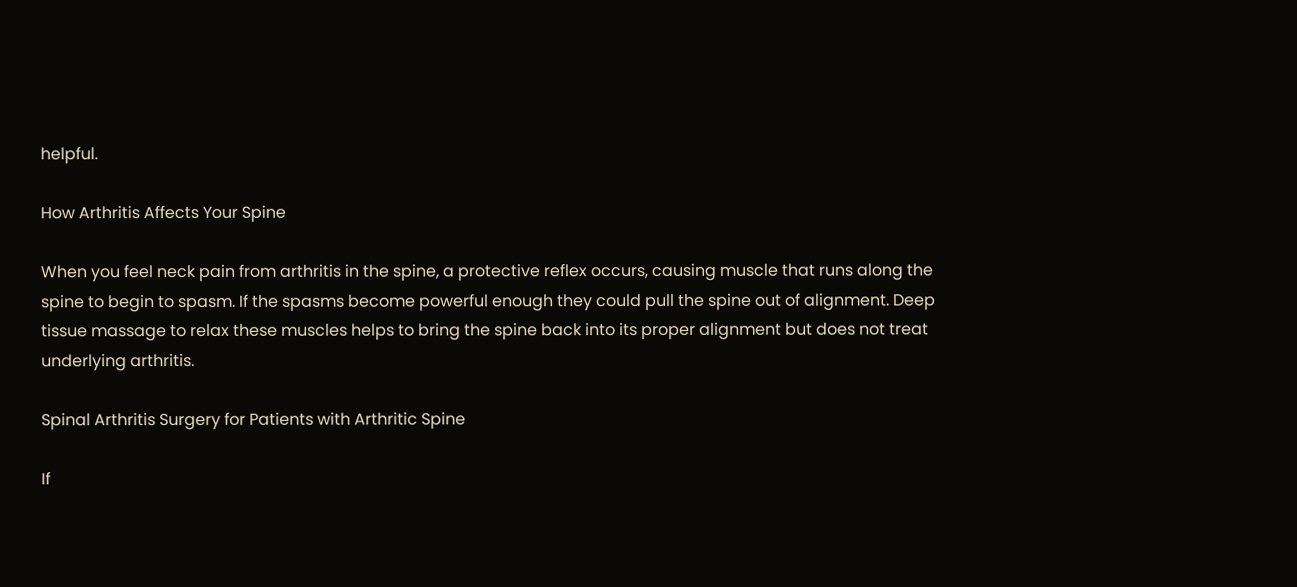helpful.

How Arthritis Affects Your Spine

When you feel neck pain from arthritis in the spine, a protective reflex occurs, causing muscle that runs along the spine to begin to spasm. If the spasms become powerful enough they could pull the spine out of alignment. Deep tissue massage to relax these muscles helps to bring the spine back into its proper alignment but does not treat underlying arthritis.

Spinal Arthritis Surgery for Patients with Arthritic Spine

If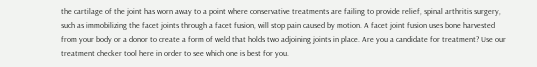the cartilage of the joint has worn away to a point where conservative treatments are failing to provide relief, spinal arthritis surgery, such as immobilizing the facet joints through a facet fusion, will stop pain caused by motion. A facet joint fusion uses bone harvested from your body or a donor to create a form of weld that holds two adjoining joints in place. Are you a candidate for treatment? Use our treatment checker tool here in order to see which one is best for you.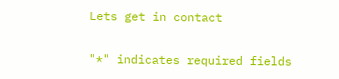Lets get in contact

"*" indicates required fields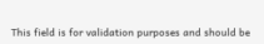This field is for validation purposes and should be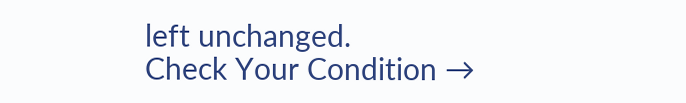left unchanged.
Check Your Condition →